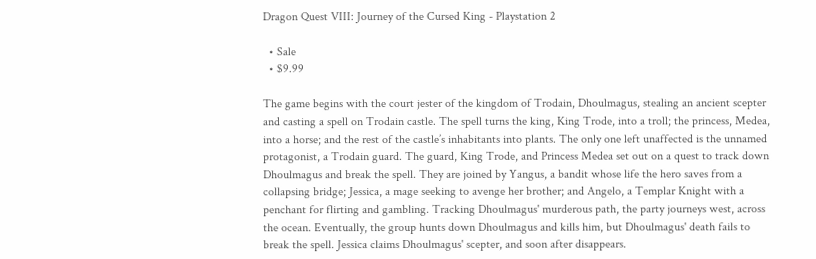Dragon Quest VIII: Journey of the Cursed King - Playstation 2

  • Sale
  • $9.99

The game begins with the court jester of the kingdom of Trodain, Dhoulmagus, stealing an ancient scepter and casting a spell on Trodain castle. The spell turns the king, King Trode, into a troll; the princess, Medea, into a horse; and the rest of the castle’s inhabitants into plants. The only one left unaffected is the unnamed protagonist, a Trodain guard. The guard, King Trode, and Princess Medea set out on a quest to track down Dhoulmagus and break the spell. They are joined by Yangus, a bandit whose life the hero saves from a collapsing bridge; Jessica, a mage seeking to avenge her brother; and Angelo, a Templar Knight with a penchant for flirting and gambling. Tracking Dhoulmagus' murderous path, the party journeys west, across the ocean. Eventually, the group hunts down Dhoulmagus and kills him, but Dhoulmagus' death fails to break the spell. Jessica claims Dhoulmagus' scepter, and soon after disappears.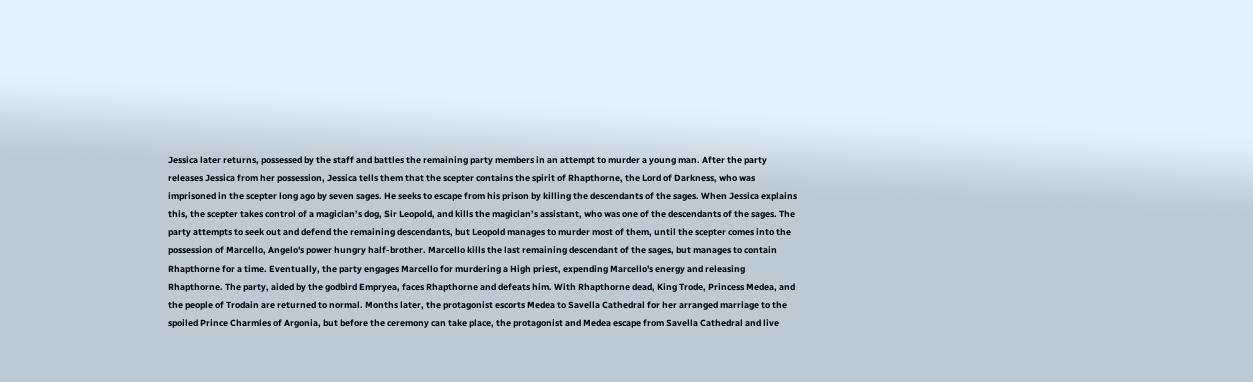Jessica later returns, possessed by the staff and battles the remaining party members in an attempt to murder a young man. After the party releases Jessica from her possession, Jessica tells them that the scepter contains the spirit of Rhapthorne, the Lord of Darkness, who was imprisoned in the scepter long ago by seven sages. He seeks to escape from his prison by killing the descendants of the sages. When Jessica explains this, the scepter takes control of a magician’s dog, Sir Leopold, and kills the magician’s assistant, who was one of the descendants of the sages. The party attempts to seek out and defend the remaining descendants, but Leopold manages to murder most of them, until the scepter comes into the possession of Marcello, Angelo's power hungry half-brother. Marcello kills the last remaining descendant of the sages, but manages to contain Rhapthorne for a time. Eventually, the party engages Marcello for murdering a High priest, expending Marcello's energy and releasing Rhapthorne. The party, aided by the godbird Empryea, faces Rhapthorne and defeats him. With Rhapthorne dead, King Trode, Princess Medea, and the people of Trodain are returned to normal. Months later, the protagonist escorts Medea to Savella Cathedral for her arranged marriage to the spoiled Prince Charmles of Argonia, but before the ceremony can take place, the protagonist and Medea escape from Savella Cathedral and live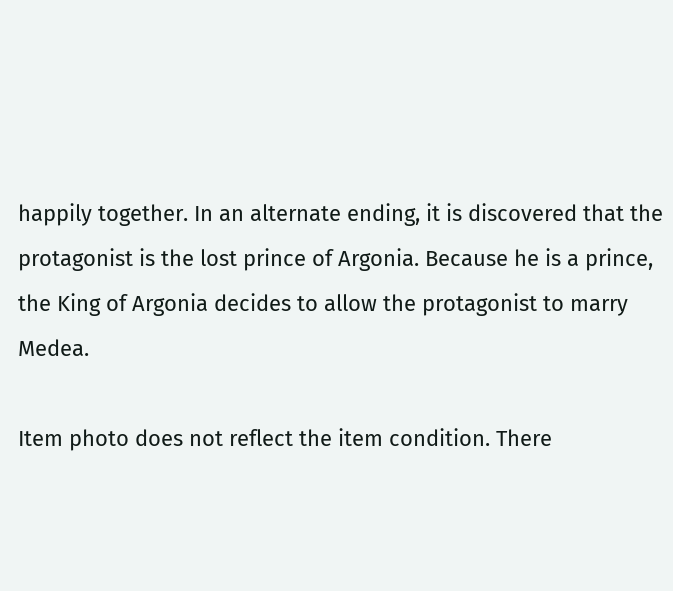happily together. In an alternate ending, it is discovered that the protagonist is the lost prince of Argonia. Because he is a prince, the King of Argonia decides to allow the protagonist to marry Medea.

Item photo does not reflect the item condition. There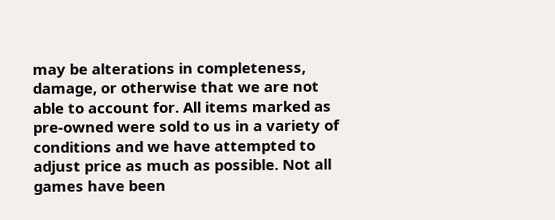may be alterations in completeness, damage, or otherwise that we are not able to account for. All items marked as pre-owned were sold to us in a variety of conditions and we have attempted to adjust price as much as possible. Not all games have been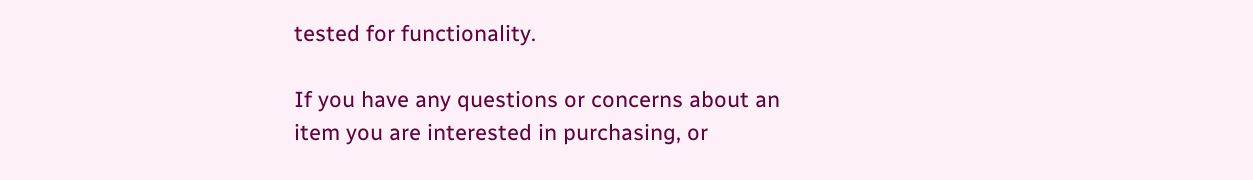tested for functionality.

If you have any questions or concerns about an item you are interested in purchasing, or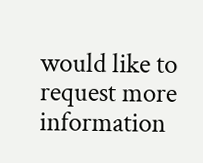would like to request more information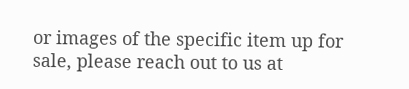or images of the specific item up for sale, please reach out to us at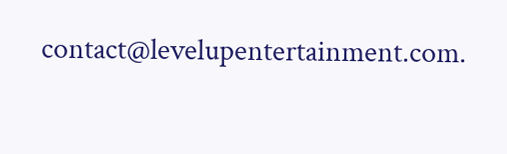contact@levelupentertainment.com.